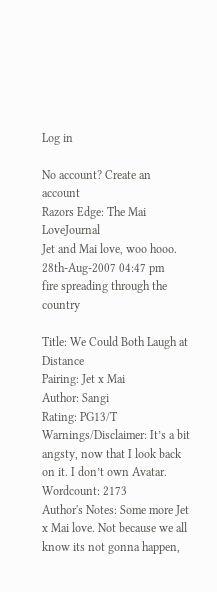Log in

No account? Create an account
Razors Edge: The Mai LoveJournal
Jet and Mai love, woo hooo.
28th-Aug-2007 04:47 pm
fire spreading through the country

Title: We Could Both Laugh at Distance
Pairing: Jet x Mai
Author: Sangi
Rating: PG13/T
Warnings/Disclaimer: It’s a bit angsty, now that I look back on it. I don’t own Avatar.
Wordcount: 2173
Author's Notes: Some more Jet x Mai love. Not because we all know its not gonna happen,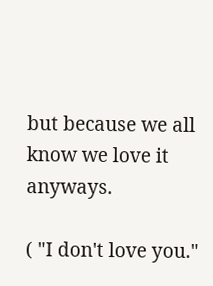but because we all know we love it anyways.

( "I don't love you."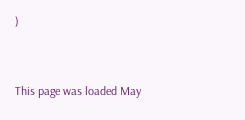)


This page was loaded May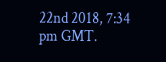22nd 2018, 7:34 pm GMT.